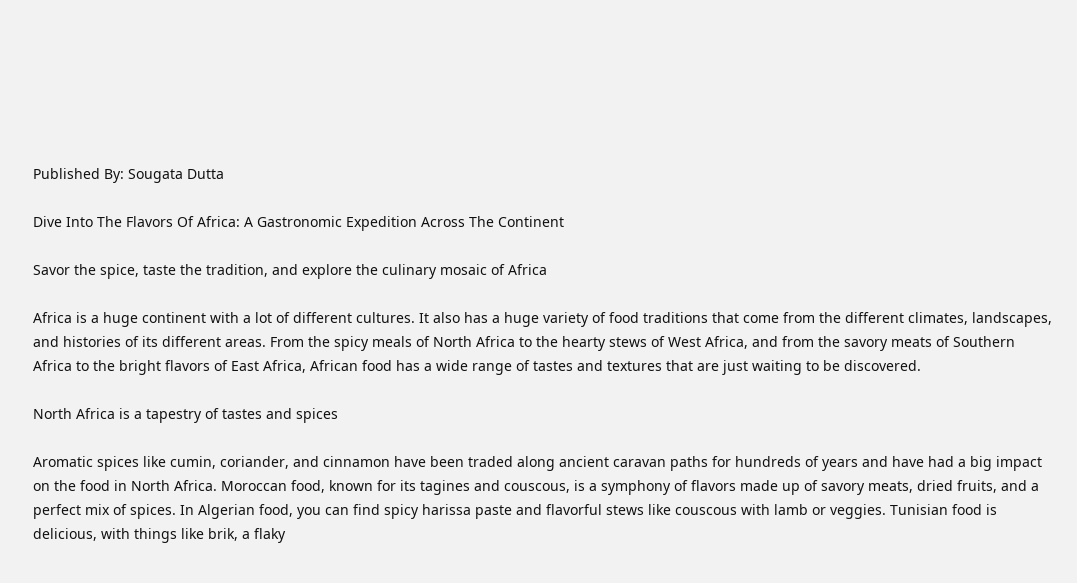Published By: Sougata Dutta

Dive Into The Flavors Of Africa: A Gastronomic Expedition Across The Continent

Savor the spice, taste the tradition, and explore the culinary mosaic of Africa

Africa is a huge continent with a lot of different cultures. It also has a huge variety of food traditions that come from the different climates, landscapes, and histories of its different areas. From the spicy meals of North Africa to the hearty stews of West Africa, and from the savory meats of Southern Africa to the bright flavors of East Africa, African food has a wide range of tastes and textures that are just waiting to be discovered.

North Africa is a tapestry of tastes and spices

Aromatic spices like cumin, coriander, and cinnamon have been traded along ancient caravan paths for hundreds of years and have had a big impact on the food in North Africa. Moroccan food, known for its tagines and couscous, is a symphony of flavors made up of savory meats, dried fruits, and a perfect mix of spices. In Algerian food, you can find spicy harissa paste and flavorful stews like couscous with lamb or veggies. Tunisian food is delicious, with things like brik, a flaky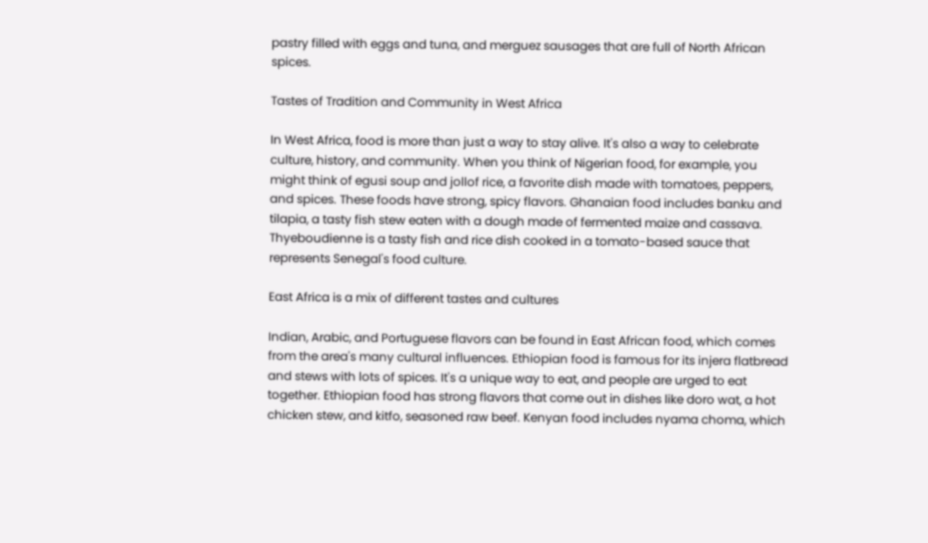pastry filled with eggs and tuna, and merguez sausages that are full of North African spices.

Tastes of Tradition and Community in West Africa

In West Africa, food is more than just a way to stay alive. It's also a way to celebrate culture, history, and community. When you think of Nigerian food, for example, you might think of egusi soup and jollof rice, a favorite dish made with tomatoes, peppers, and spices. These foods have strong, spicy flavors. Ghanaian food includes banku and tilapia, a tasty fish stew eaten with a dough made of fermented maize and cassava. Thyeboudienne is a tasty fish and rice dish cooked in a tomato-based sauce that represents Senegal's food culture.

East Africa is a mix of different tastes and cultures

Indian, Arabic, and Portuguese flavors can be found in East African food, which comes from the area's many cultural influences. Ethiopian food is famous for its injera flatbread and stews with lots of spices. It's a unique way to eat, and people are urged to eat together. Ethiopian food has strong flavors that come out in dishes like doro wat, a hot chicken stew, and kitfo, seasoned raw beef. Kenyan food includes nyama choma, which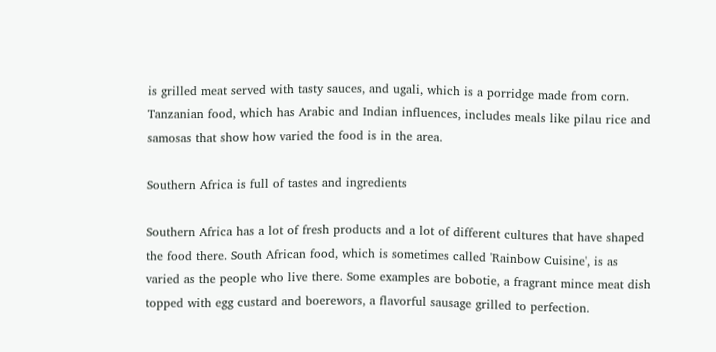is grilled meat served with tasty sauces, and ugali, which is a porridge made from corn. Tanzanian food, which has Arabic and Indian influences, includes meals like pilau rice and samosas that show how varied the food is in the area.

Southern Africa is full of tastes and ingredients

Southern Africa has a lot of fresh products and a lot of different cultures that have shaped the food there. South African food, which is sometimes called 'Rainbow Cuisine', is as varied as the people who live there. Some examples are bobotie, a fragrant mince meat dish topped with egg custard and boerewors, a flavorful sausage grilled to perfection.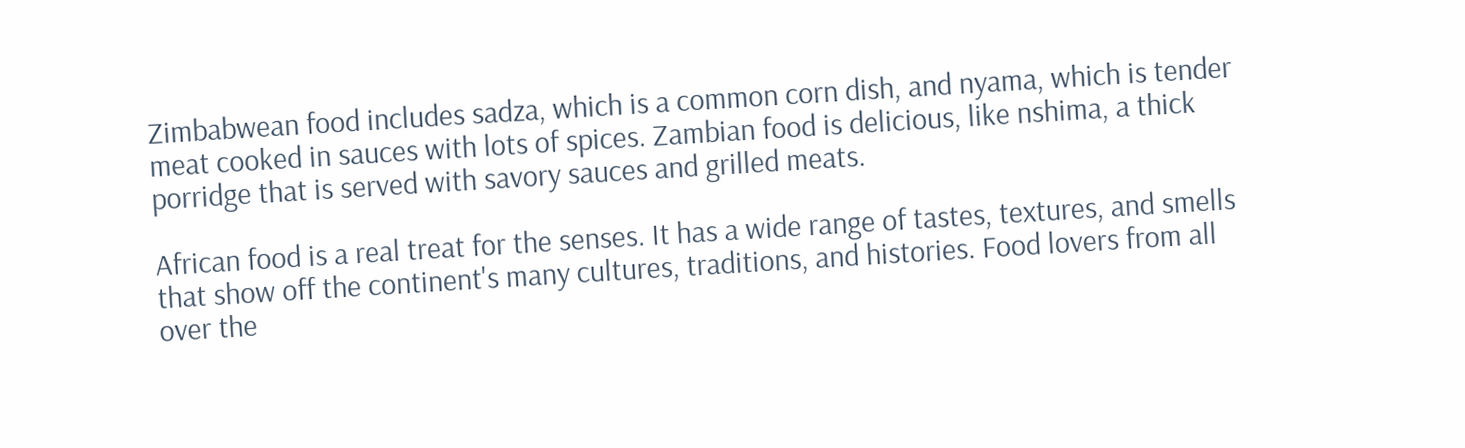Zimbabwean food includes sadza, which is a common corn dish, and nyama, which is tender meat cooked in sauces with lots of spices. Zambian food is delicious, like nshima, a thick porridge that is served with savory sauces and grilled meats.

African food is a real treat for the senses. It has a wide range of tastes, textures, and smells that show off the continent's many cultures, traditions, and histories. Food lovers from all over the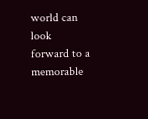world can look forward to a memorable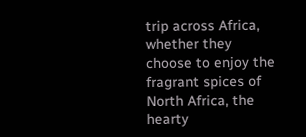trip across Africa, whether they choose to enjoy the fragrant spices of North Africa, the hearty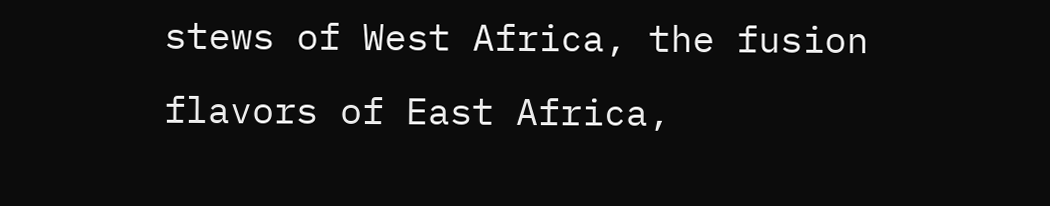stews of West Africa, the fusion flavors of East Africa,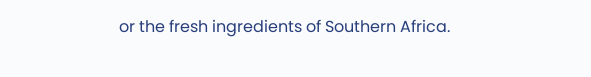or the fresh ingredients of Southern Africa.